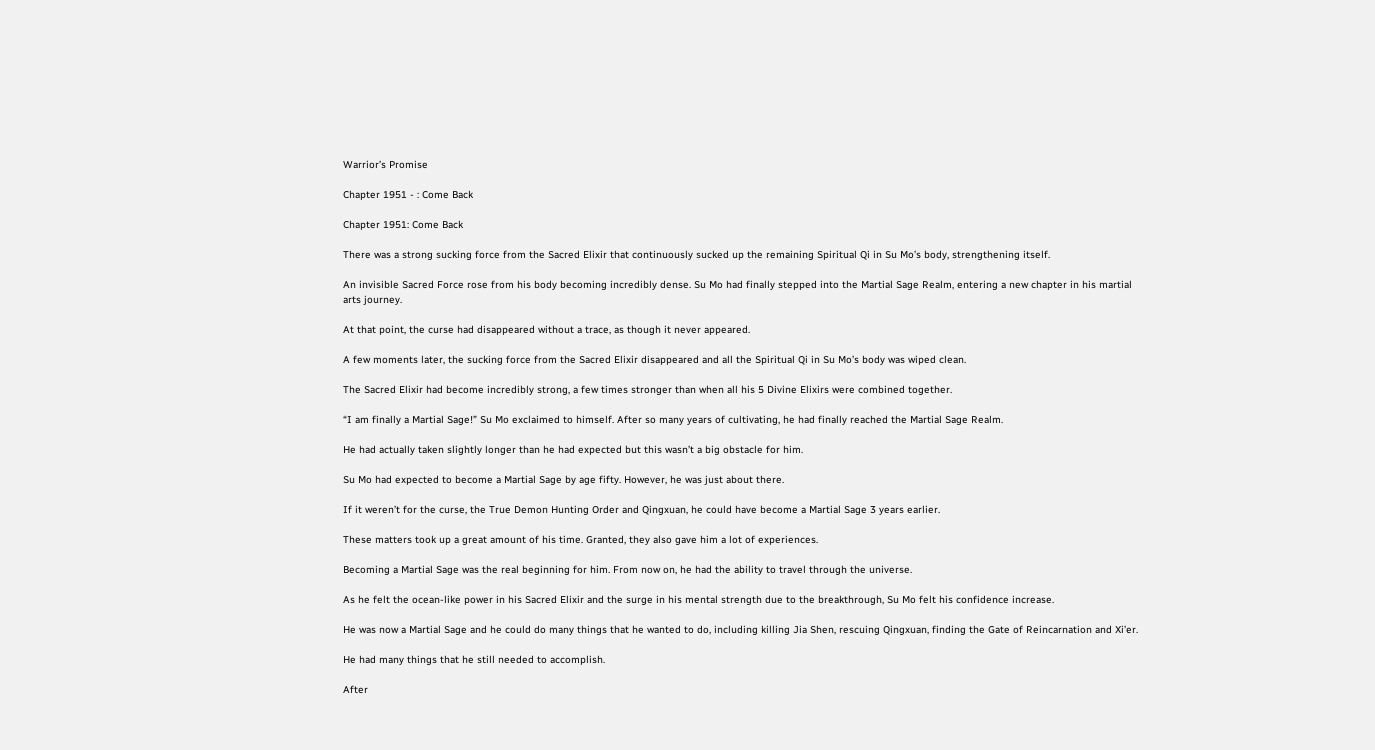Warrior’s Promise

Chapter 1951 - : Come Back

Chapter 1951: Come Back

There was a strong sucking force from the Sacred Elixir that continuously sucked up the remaining Spiritual Qi in Su Mo’s body, strengthening itself.

An invisible Sacred Force rose from his body becoming incredibly dense. Su Mo had finally stepped into the Martial Sage Realm, entering a new chapter in his martial arts journey.

At that point, the curse had disappeared without a trace, as though it never appeared.

A few moments later, the sucking force from the Sacred Elixir disappeared and all the Spiritual Qi in Su Mo’s body was wiped clean.

The Sacred Elixir had become incredibly strong, a few times stronger than when all his 5 Divine Elixirs were combined together.

“I am finally a Martial Sage!” Su Mo exclaimed to himself. After so many years of cultivating, he had finally reached the Martial Sage Realm.

He had actually taken slightly longer than he had expected but this wasn’t a big obstacle for him.

Su Mo had expected to become a Martial Sage by age fifty. However, he was just about there.

If it weren’t for the curse, the True Demon Hunting Order and Qingxuan, he could have become a Martial Sage 3 years earlier.

These matters took up a great amount of his time. Granted, they also gave him a lot of experiences.

Becoming a Martial Sage was the real beginning for him. From now on, he had the ability to travel through the universe.

As he felt the ocean-like power in his Sacred Elixir and the surge in his mental strength due to the breakthrough, Su Mo felt his confidence increase.

He was now a Martial Sage and he could do many things that he wanted to do, including killing Jia Shen, rescuing Qingxuan, finding the Gate of Reincarnation and Xi’er.

He had many things that he still needed to accomplish.

After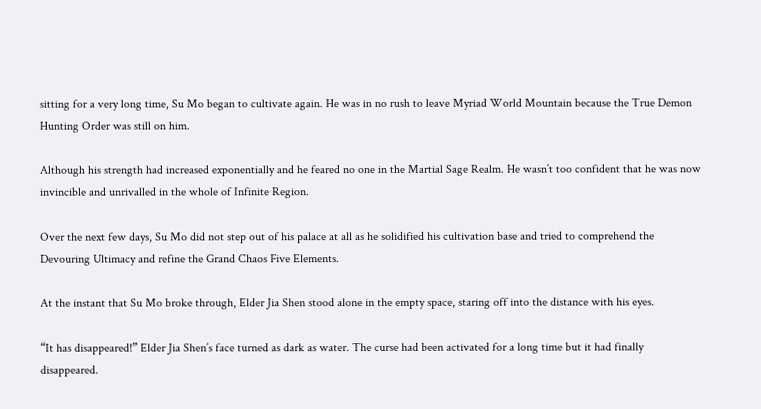sitting for a very long time, Su Mo began to cultivate again. He was in no rush to leave Myriad World Mountain because the True Demon Hunting Order was still on him.

Although his strength had increased exponentially and he feared no one in the Martial Sage Realm. He wasn’t too confident that he was now invincible and unrivalled in the whole of Infinite Region.

Over the next few days, Su Mo did not step out of his palace at all as he solidified his cultivation base and tried to comprehend the Devouring Ultimacy and refine the Grand Chaos Five Elements.

At the instant that Su Mo broke through, Elder Jia Shen stood alone in the empty space, staring off into the distance with his eyes.

“It has disappeared!” Elder Jia Shen’s face turned as dark as water. The curse had been activated for a long time but it had finally disappeared.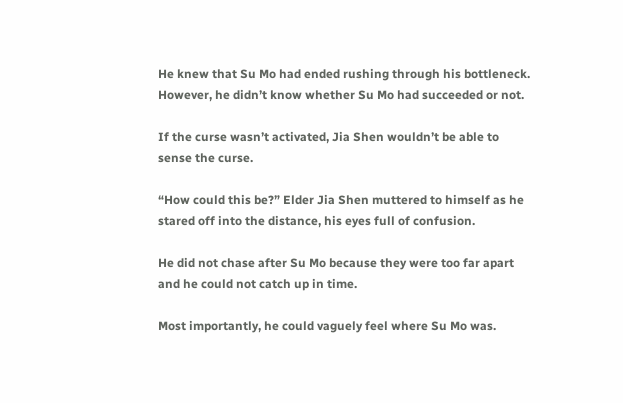He knew that Su Mo had ended rushing through his bottleneck. However, he didn’t know whether Su Mo had succeeded or not.

If the curse wasn’t activated, Jia Shen wouldn’t be able to sense the curse.

“How could this be?” Elder Jia Shen muttered to himself as he stared off into the distance, his eyes full of confusion.

He did not chase after Su Mo because they were too far apart and he could not catch up in time.

Most importantly, he could vaguely feel where Su Mo was.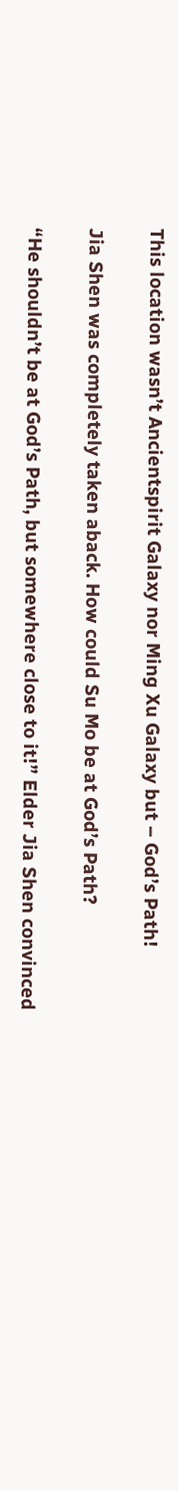This location wasn’t Ancientspirit Galaxy nor Ming Xu Galaxy but – God’s Path!

Jia Shen was completely taken aback. How could Su Mo be at God’s Path?

“He shouldn’t be at God’s Path, but somewhere close to it!” Elder Jia Shen convinced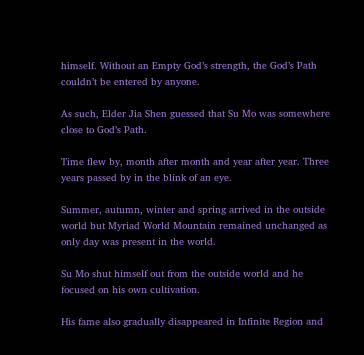himself. Without an Empty God’s strength, the God’s Path couldn’t be entered by anyone.

As such, Elder Jia Shen guessed that Su Mo was somewhere close to God’s Path.

Time flew by, month after month and year after year. Three years passed by in the blink of an eye.

Summer, autumn, winter and spring arrived in the outside world but Myriad World Mountain remained unchanged as only day was present in the world.

Su Mo shut himself out from the outside world and he focused on his own cultivation.

His fame also gradually disappeared in Infinite Region and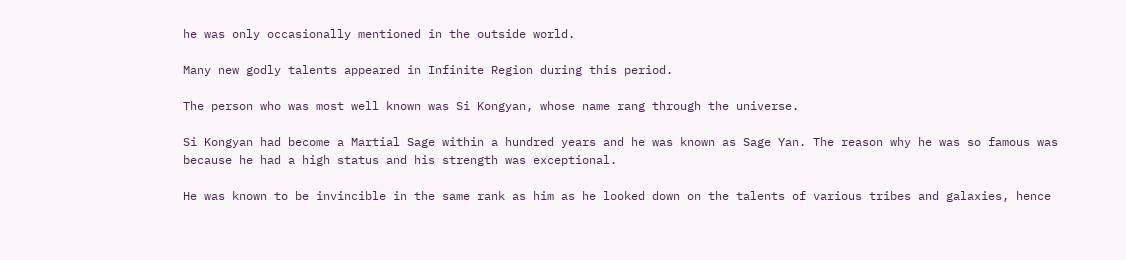he was only occasionally mentioned in the outside world.

Many new godly talents appeared in Infinite Region during this period.

The person who was most well known was Si Kongyan, whose name rang through the universe.

Si Kongyan had become a Martial Sage within a hundred years and he was known as Sage Yan. The reason why he was so famous was because he had a high status and his strength was exceptional.

He was known to be invincible in the same rank as him as he looked down on the talents of various tribes and galaxies, hence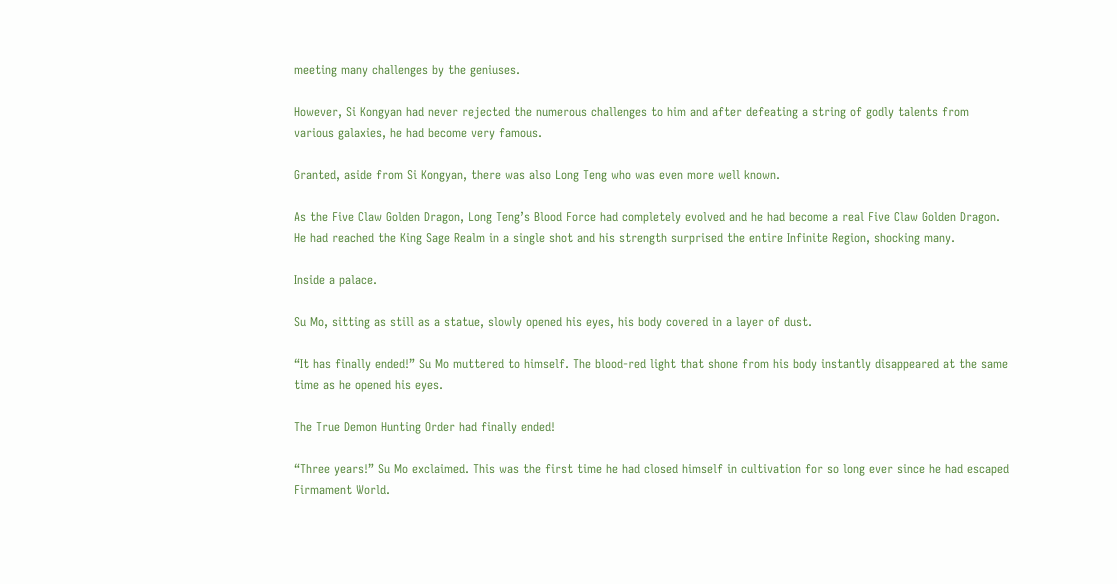meeting many challenges by the geniuses.

However, Si Kongyan had never rejected the numerous challenges to him and after defeating a string of godly talents from various galaxies, he had become very famous.

Granted, aside from Si Kongyan, there was also Long Teng who was even more well known.

As the Five Claw Golden Dragon, Long Teng’s Blood Force had completely evolved and he had become a real Five Claw Golden Dragon. He had reached the King Sage Realm in a single shot and his strength surprised the entire Infinite Region, shocking many.

Inside a palace.

Su Mo, sitting as still as a statue, slowly opened his eyes, his body covered in a layer of dust.

“It has finally ended!” Su Mo muttered to himself. The blood-red light that shone from his body instantly disappeared at the same time as he opened his eyes.

The True Demon Hunting Order had finally ended!

“Three years!” Su Mo exclaimed. This was the first time he had closed himself in cultivation for so long ever since he had escaped Firmament World.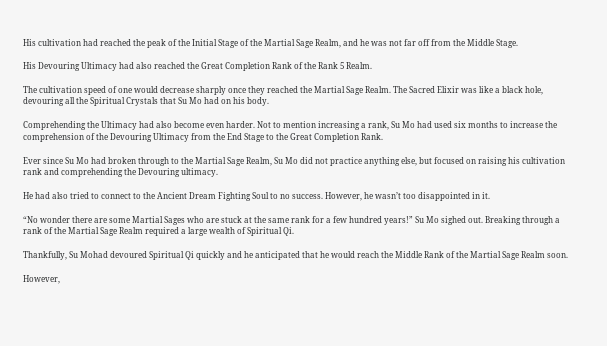His cultivation had reached the peak of the Initial Stage of the Martial Sage Realm, and he was not far off from the Middle Stage.

His Devouring Ultimacy had also reached the Great Completion Rank of the Rank 5 Realm.

The cultivation speed of one would decrease sharply once they reached the Martial Sage Realm. The Sacred Elixir was like a black hole, devouring all the Spiritual Crystals that Su Mo had on his body.

Comprehending the Ultimacy had also become even harder. Not to mention increasing a rank, Su Mo had used six months to increase the comprehension of the Devouring Ultimacy from the End Stage to the Great Completion Rank.

Ever since Su Mo had broken through to the Martial Sage Realm, Su Mo did not practice anything else, but focused on raising his cultivation rank and comprehending the Devouring ultimacy.

He had also tried to connect to the Ancient Dream Fighting Soul to no success. However, he wasn’t too disappointed in it.

“No wonder there are some Martial Sages who are stuck at the same rank for a few hundred years!” Su Mo sighed out. Breaking through a rank of the Martial Sage Realm required a large wealth of Spiritual Qi.

Thankfully, Su Mohad devoured Spiritual Qi quickly and he anticipated that he would reach the Middle Rank of the Martial Sage Realm soon.

However,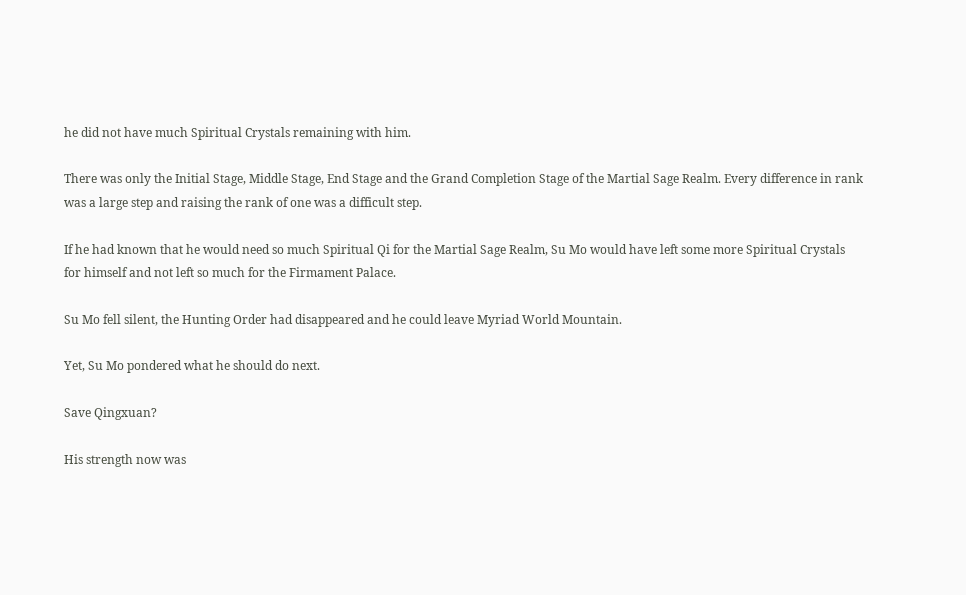he did not have much Spiritual Crystals remaining with him.

There was only the Initial Stage, Middle Stage, End Stage and the Grand Completion Stage of the Martial Sage Realm. Every difference in rank was a large step and raising the rank of one was a difficult step.

If he had known that he would need so much Spiritual Qi for the Martial Sage Realm, Su Mo would have left some more Spiritual Crystals for himself and not left so much for the Firmament Palace.

Su Mo fell silent, the Hunting Order had disappeared and he could leave Myriad World Mountain.

Yet, Su Mo pondered what he should do next.

Save Qingxuan?

His strength now was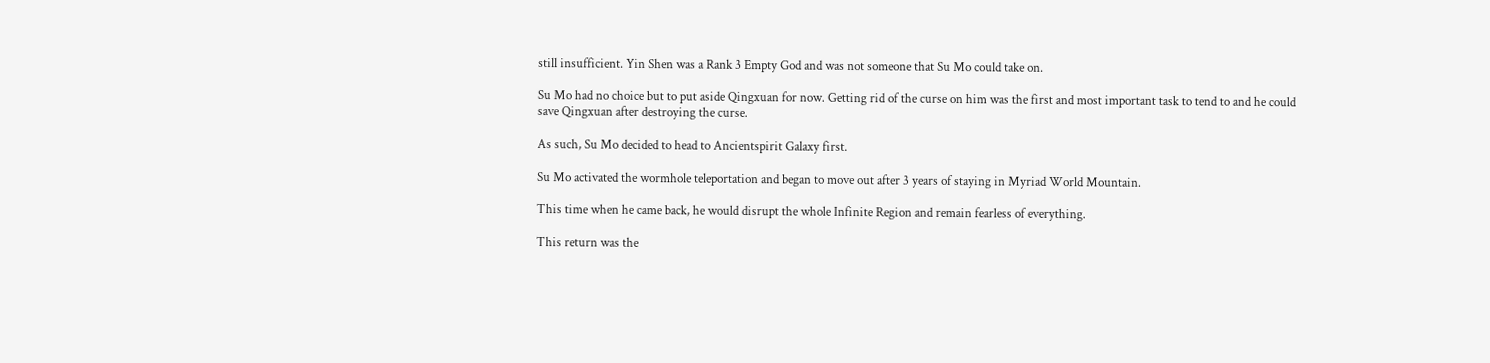still insufficient. Yin Shen was a Rank 3 Empty God and was not someone that Su Mo could take on.

Su Mo had no choice but to put aside Qingxuan for now. Getting rid of the curse on him was the first and most important task to tend to and he could save Qingxuan after destroying the curse.

As such, Su Mo decided to head to Ancientspirit Galaxy first.

Su Mo activated the wormhole teleportation and began to move out after 3 years of staying in Myriad World Mountain.

This time when he came back, he would disrupt the whole Infinite Region and remain fearless of everything.

This return was the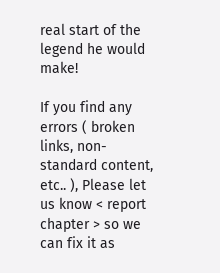real start of the legend he would make!

If you find any errors ( broken links, non-standard content, etc.. ), Please let us know < report chapter > so we can fix it as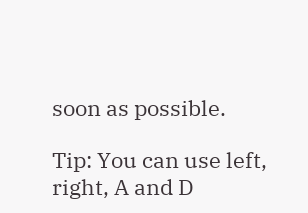soon as possible.

Tip: You can use left, right, A and D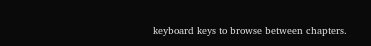keyboard keys to browse between chapters.